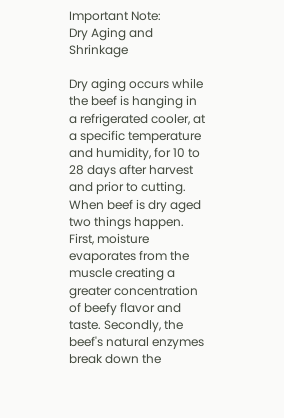Important Note:
Dry Aging and Shrinkage

Dry aging occurs while the beef is hanging in a refrigerated cooler, at a specific temperature and humidity, for 10 to 28 days after harvest and prior to cutting. When beef is dry aged two things happen. First, moisture evaporates from the muscle creating a greater concentration of beefy flavor and taste. Secondly, the beef's natural enzymes break down the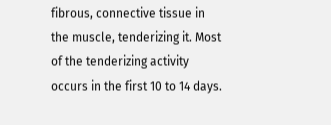fibrous, connective tissue in the muscle, tenderizing it. Most of the tenderizing activity occurs in the first 10 to 14 days.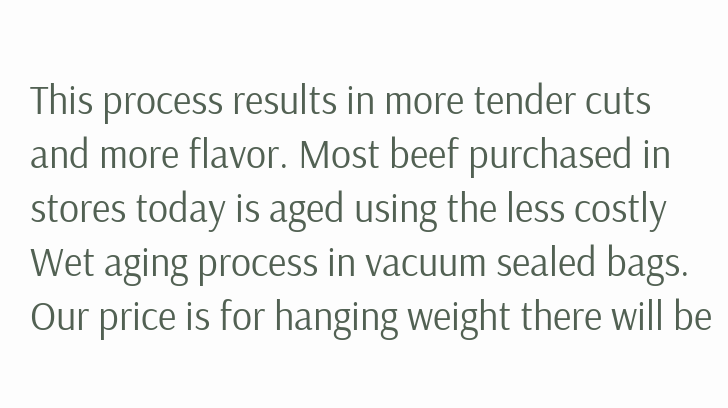This process results in more tender cuts and more flavor. Most beef purchased in stores today is aged using the less costly Wet aging process in vacuum sealed bags. Our price is for hanging weight there will be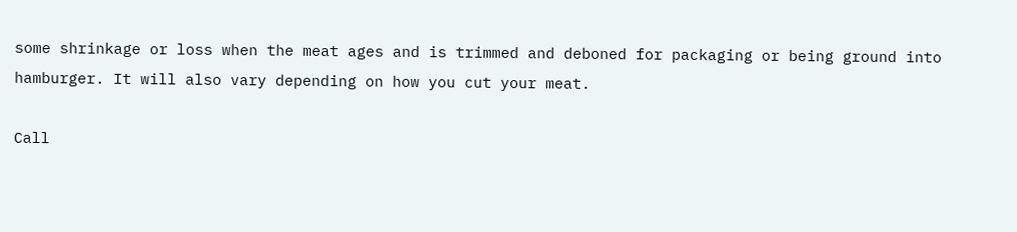some shrinkage or loss when the meat ages and is trimmed and deboned for packaging or being ground into hamburger. It will also vary depending on how you cut your meat.

Call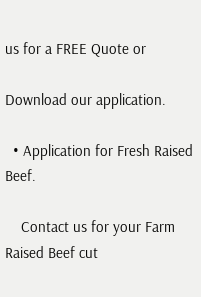us for a FREE Quote or

Download our application.

  • Application for Fresh Raised Beef.

    Contact us for your Farm Raised Beef cut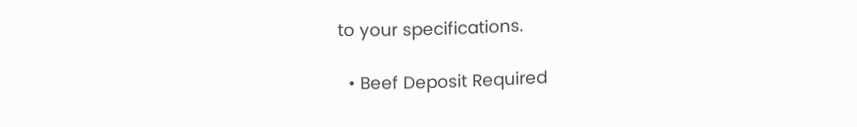to your specifications.

  • Beef Deposit Required